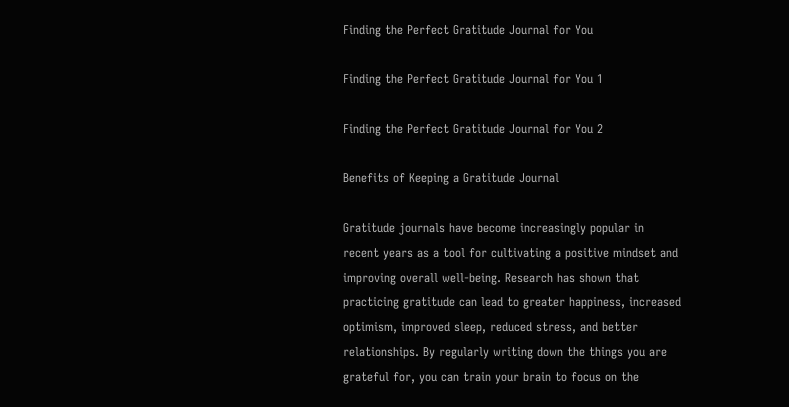Finding the Perfect Gratitude Journal for You

Finding the Perfect Gratitude Journal for You 1

Finding the Perfect Gratitude Journal for You 2

Benefits of Keeping a Gratitude Journal

Gratitude journals have become increasingly popular in recent years as a tool for cultivating a positive mindset and improving overall well-being. Research has shown that practicing gratitude can lead to greater happiness, increased optimism, improved sleep, reduced stress, and better relationships. By regularly writing down the things you are grateful for, you can train your brain to focus on the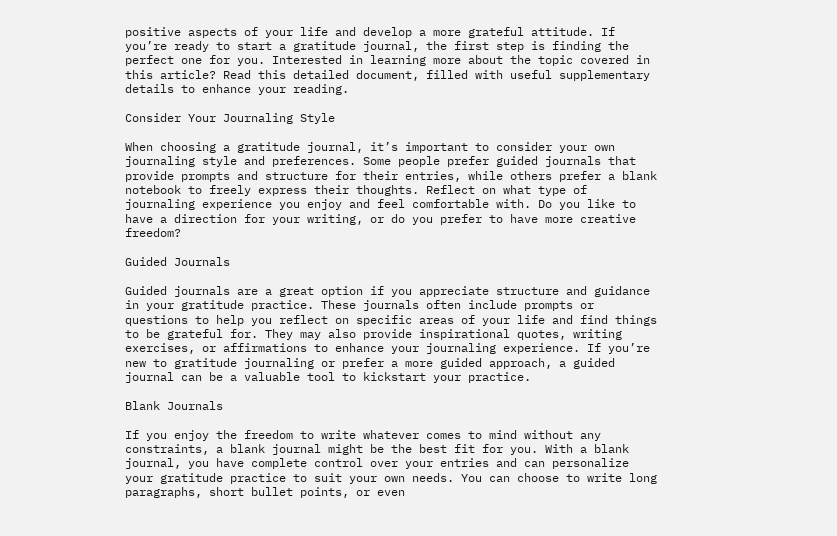positive aspects of your life and develop a more grateful attitude. If you’re ready to start a gratitude journal, the first step is finding the perfect one for you. Interested in learning more about the topic covered in this article? Read this detailed document, filled with useful supplementary details to enhance your reading.

Consider Your Journaling Style

When choosing a gratitude journal, it’s important to consider your own journaling style and preferences. Some people prefer guided journals that provide prompts and structure for their entries, while others prefer a blank notebook to freely express their thoughts. Reflect on what type of journaling experience you enjoy and feel comfortable with. Do you like to have a direction for your writing, or do you prefer to have more creative freedom?

Guided Journals

Guided journals are a great option if you appreciate structure and guidance in your gratitude practice. These journals often include prompts or questions to help you reflect on specific areas of your life and find things to be grateful for. They may also provide inspirational quotes, writing exercises, or affirmations to enhance your journaling experience. If you’re new to gratitude journaling or prefer a more guided approach, a guided journal can be a valuable tool to kickstart your practice.

Blank Journals

If you enjoy the freedom to write whatever comes to mind without any constraints, a blank journal might be the best fit for you. With a blank journal, you have complete control over your entries and can personalize your gratitude practice to suit your own needs. You can choose to write long paragraphs, short bullet points, or even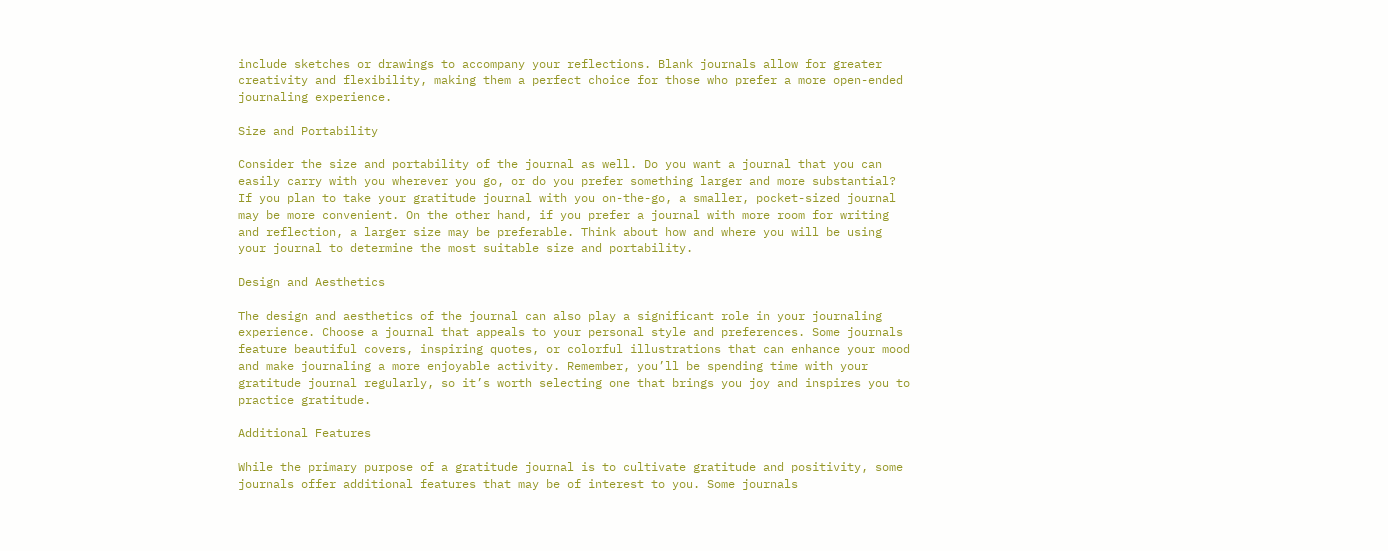include sketches or drawings to accompany your reflections. Blank journals allow for greater creativity and flexibility, making them a perfect choice for those who prefer a more open-ended journaling experience.

Size and Portability

Consider the size and portability of the journal as well. Do you want a journal that you can easily carry with you wherever you go, or do you prefer something larger and more substantial? If you plan to take your gratitude journal with you on-the-go, a smaller, pocket-sized journal may be more convenient. On the other hand, if you prefer a journal with more room for writing and reflection, a larger size may be preferable. Think about how and where you will be using your journal to determine the most suitable size and portability.

Design and Aesthetics

The design and aesthetics of the journal can also play a significant role in your journaling experience. Choose a journal that appeals to your personal style and preferences. Some journals feature beautiful covers, inspiring quotes, or colorful illustrations that can enhance your mood and make journaling a more enjoyable activity. Remember, you’ll be spending time with your gratitude journal regularly, so it’s worth selecting one that brings you joy and inspires you to practice gratitude.

Additional Features

While the primary purpose of a gratitude journal is to cultivate gratitude and positivity, some journals offer additional features that may be of interest to you. Some journals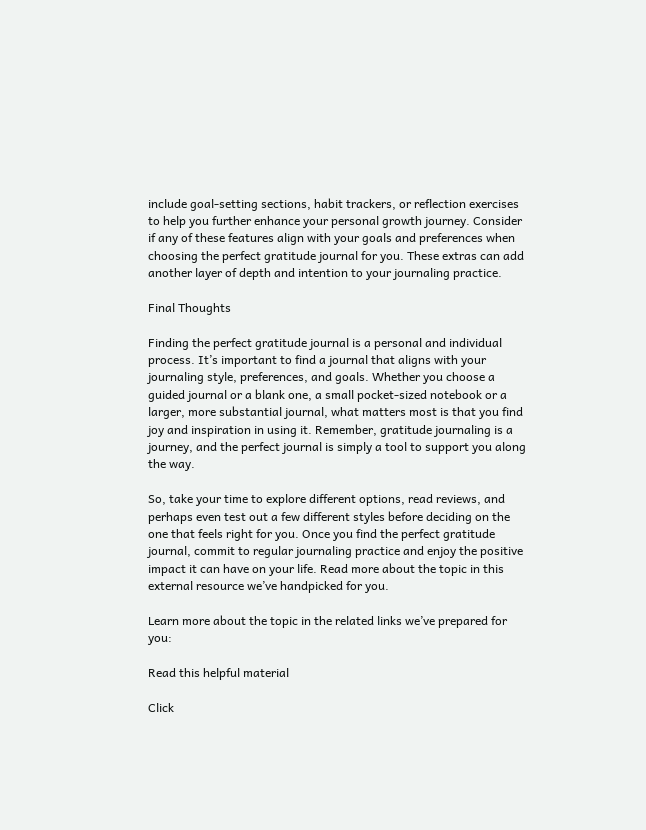include goal-setting sections, habit trackers, or reflection exercises to help you further enhance your personal growth journey. Consider if any of these features align with your goals and preferences when choosing the perfect gratitude journal for you. These extras can add another layer of depth and intention to your journaling practice.

Final Thoughts

Finding the perfect gratitude journal is a personal and individual process. It’s important to find a journal that aligns with your journaling style, preferences, and goals. Whether you choose a guided journal or a blank one, a small pocket-sized notebook or a larger, more substantial journal, what matters most is that you find joy and inspiration in using it. Remember, gratitude journaling is a journey, and the perfect journal is simply a tool to support you along the way.

So, take your time to explore different options, read reviews, and perhaps even test out a few different styles before deciding on the one that feels right for you. Once you find the perfect gratitude journal, commit to regular journaling practice and enjoy the positive impact it can have on your life. Read more about the topic in this external resource we’ve handpicked for you.

Learn more about the topic in the related links we’ve prepared for you:

Read this helpful material

Click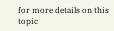for more details on this topic